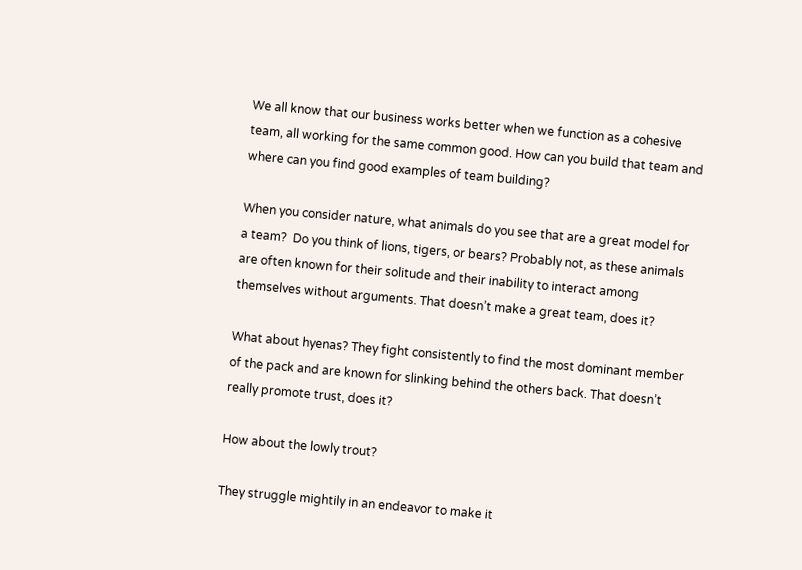We all know that our business works better when we function as a cohesive team, all working for the same common good. How can you build that team and where can you find good examples of team building?

When you consider nature, what animals do you see that are a great model for a team?  Do you think of lions, tigers, or bears? Probably not, as these animals are often known for their solitude and their inability to interact among themselves without arguments. That doesn’t make a great team, does it?

What about hyenas? They fight consistently to find the most dominant member of the pack and are known for slinking behind the others back. That doesn’t really promote trust, does it?

How about the lowly trout?

They struggle mightily in an endeavor to make it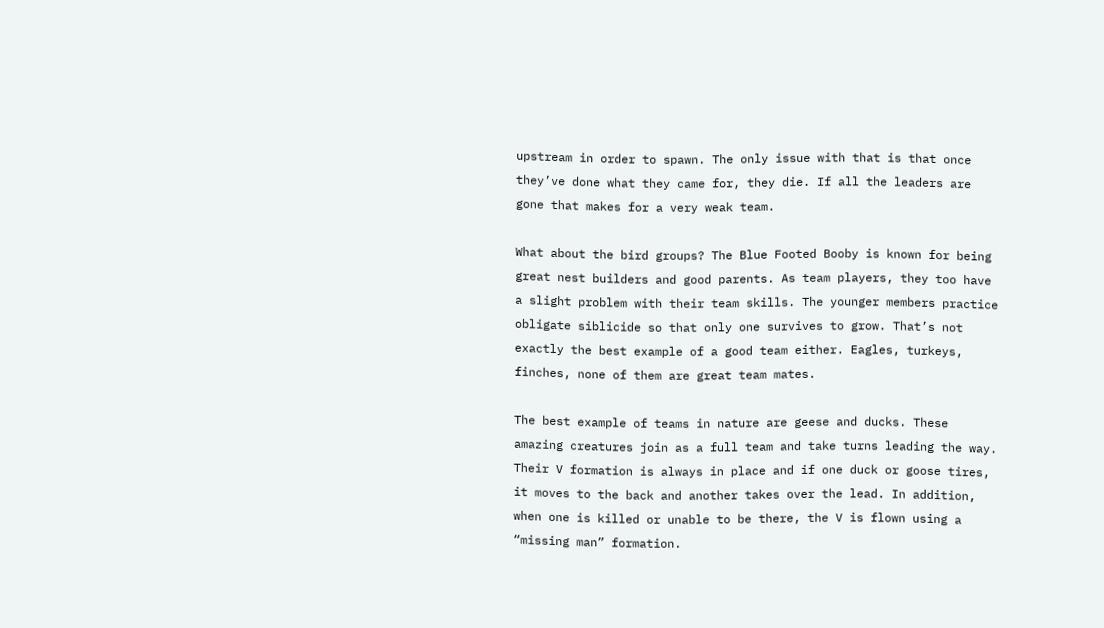upstream in order to spawn. The only issue with that is that once they’ve done what they came for, they die. If all the leaders are gone that makes for a very weak team.

What about the bird groups? The Blue Footed Booby is known for being great nest builders and good parents. As team players, they too have a slight problem with their team skills. The younger members practice obligate siblicide so that only one survives to grow. That’s not exactly the best example of a good team either. Eagles, turkeys, finches, none of them are great team mates.

The best example of teams in nature are geese and ducks. These amazing creatures join as a full team and take turns leading the way. Their V formation is always in place and if one duck or goose tires, it moves to the back and another takes over the lead. In addition, when one is killed or unable to be there, the V is flown using a “missing man” formation.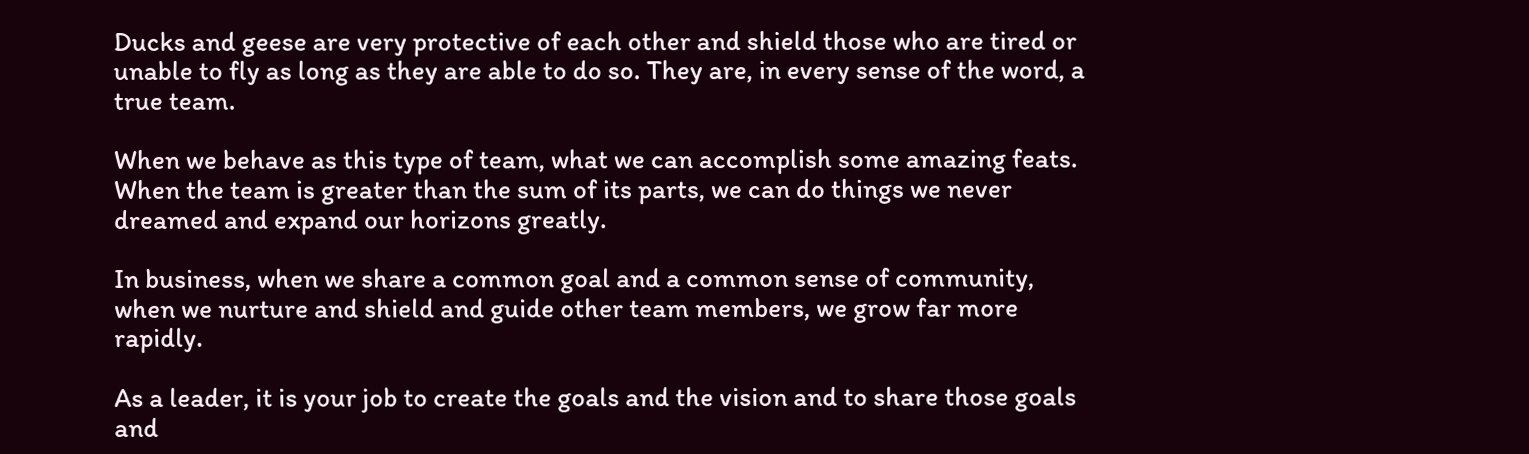Ducks and geese are very protective of each other and shield those who are tired or unable to fly as long as they are able to do so. They are, in every sense of the word, a true team.

When we behave as this type of team, what we can accomplish some amazing feats. When the team is greater than the sum of its parts, we can do things we never dreamed and expand our horizons greatly.

In business, when we share a common goal and a common sense of community, when we nurture and shield and guide other team members, we grow far more rapidly.

As a leader, it is your job to create the goals and the vision and to share those goals and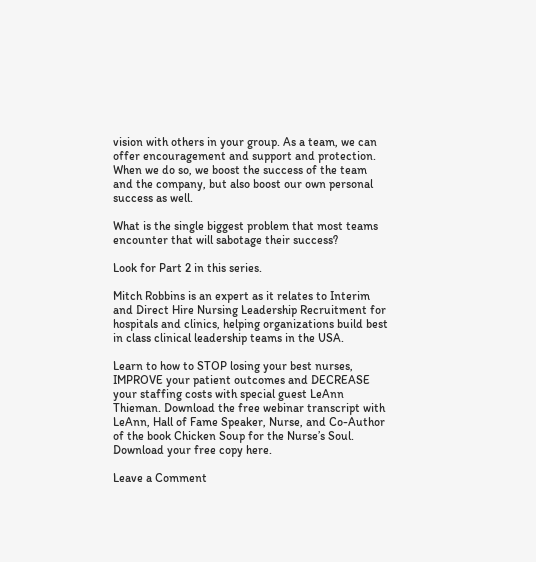vision with others in your group. As a team, we can offer encouragement and support and protection. When we do so, we boost the success of the team and the company, but also boost our own personal success as well.

What is the single biggest problem that most teams encounter that will sabotage their success?

Look for Part 2 in this series.

Mitch Robbins is an expert as it relates to Interim and Direct Hire Nursing Leadership Recruitment for hospitals and clinics, helping organizations build best in class clinical leadership teams in the USA.

Learn to how to STOP losing your best nurses, IMPROVE your patient outcomes and DECREASE your staffing costs with special guest LeAnn Thieman. Download the free webinar transcript with LeAnn, Hall of Fame Speaker, Nurse, and Co-Author of the book Chicken Soup for the Nurse’s Soul. Download your free copy here.

Leave a Comment